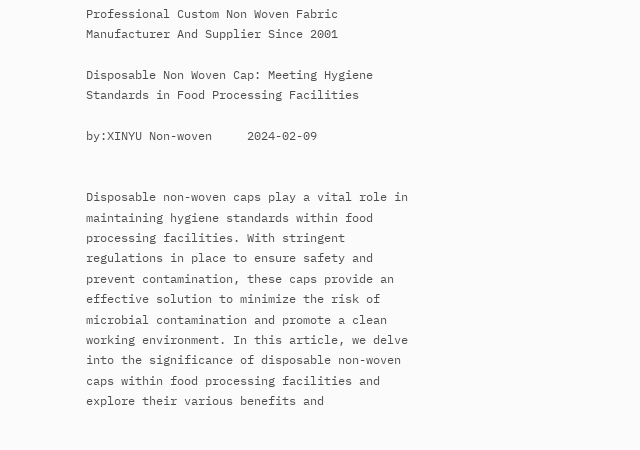Professional Custom Non Woven Fabric Manufacturer And Supplier Since 2001

Disposable Non Woven Cap: Meeting Hygiene Standards in Food Processing Facilities

by:XINYU Non-woven     2024-02-09


Disposable non-woven caps play a vital role in maintaining hygiene standards within food processing facilities. With stringent regulations in place to ensure safety and prevent contamination, these caps provide an effective solution to minimize the risk of microbial contamination and promote a clean working environment. In this article, we delve into the significance of disposable non-woven caps within food processing facilities and explore their various benefits and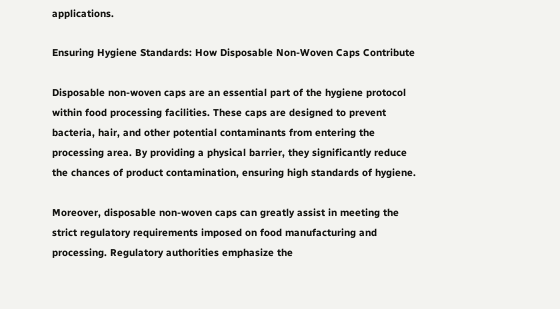applications.

Ensuring Hygiene Standards: How Disposable Non-Woven Caps Contribute

Disposable non-woven caps are an essential part of the hygiene protocol within food processing facilities. These caps are designed to prevent bacteria, hair, and other potential contaminants from entering the processing area. By providing a physical barrier, they significantly reduce the chances of product contamination, ensuring high standards of hygiene.

Moreover, disposable non-woven caps can greatly assist in meeting the strict regulatory requirements imposed on food manufacturing and processing. Regulatory authorities emphasize the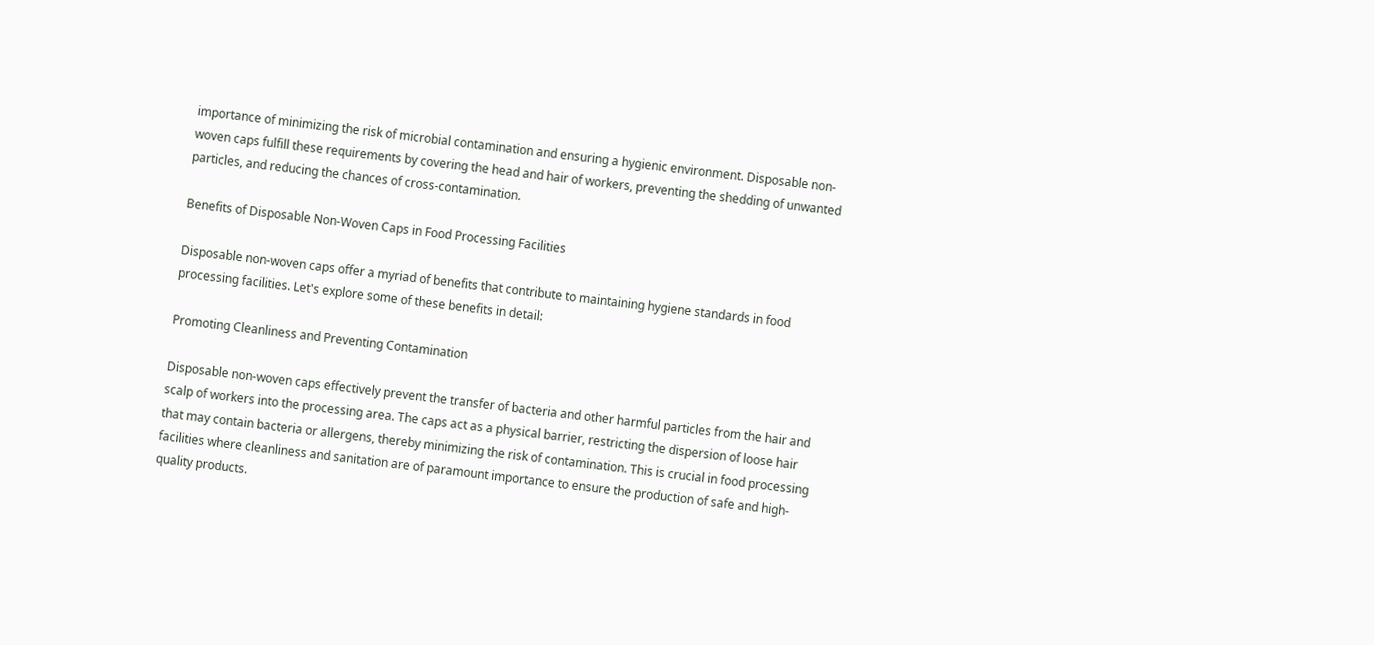importance of minimizing the risk of microbial contamination and ensuring a hygienic environment. Disposable non-woven caps fulfill these requirements by covering the head and hair of workers, preventing the shedding of unwanted particles, and reducing the chances of cross-contamination.

Benefits of Disposable Non-Woven Caps in Food Processing Facilities

Disposable non-woven caps offer a myriad of benefits that contribute to maintaining hygiene standards in food processing facilities. Let's explore some of these benefits in detail:

Promoting Cleanliness and Preventing Contamination

Disposable non-woven caps effectively prevent the transfer of bacteria and other harmful particles from the hair and scalp of workers into the processing area. The caps act as a physical barrier, restricting the dispersion of loose hair that may contain bacteria or allergens, thereby minimizing the risk of contamination. This is crucial in food processing facilities where cleanliness and sanitation are of paramount importance to ensure the production of safe and high-quality products.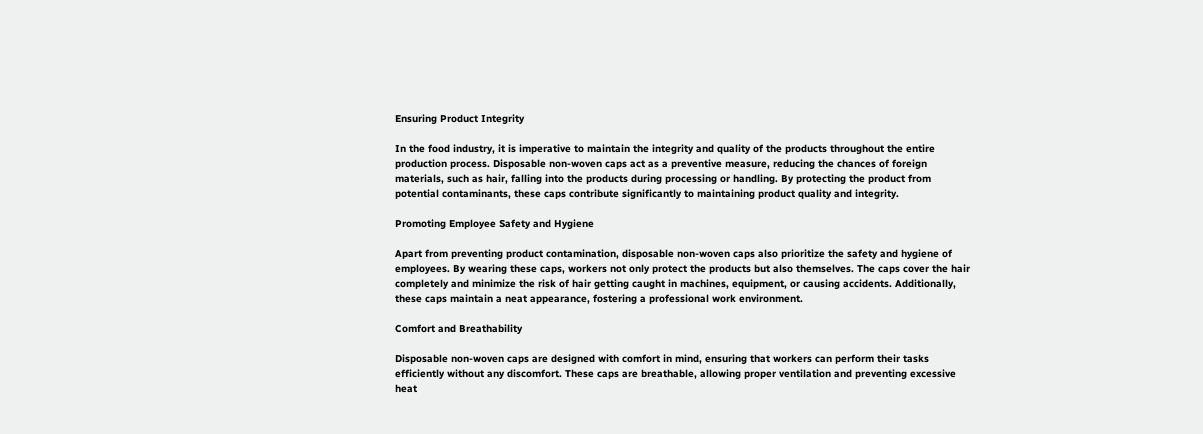Ensuring Product Integrity

In the food industry, it is imperative to maintain the integrity and quality of the products throughout the entire production process. Disposable non-woven caps act as a preventive measure, reducing the chances of foreign materials, such as hair, falling into the products during processing or handling. By protecting the product from potential contaminants, these caps contribute significantly to maintaining product quality and integrity.

Promoting Employee Safety and Hygiene

Apart from preventing product contamination, disposable non-woven caps also prioritize the safety and hygiene of employees. By wearing these caps, workers not only protect the products but also themselves. The caps cover the hair completely and minimize the risk of hair getting caught in machines, equipment, or causing accidents. Additionally, these caps maintain a neat appearance, fostering a professional work environment.

Comfort and Breathability

Disposable non-woven caps are designed with comfort in mind, ensuring that workers can perform their tasks efficiently without any discomfort. These caps are breathable, allowing proper ventilation and preventing excessive heat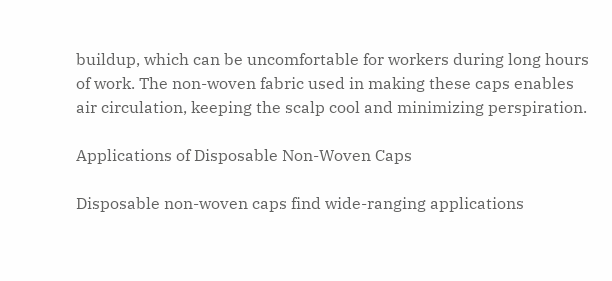buildup, which can be uncomfortable for workers during long hours of work. The non-woven fabric used in making these caps enables air circulation, keeping the scalp cool and minimizing perspiration.

Applications of Disposable Non-Woven Caps

Disposable non-woven caps find wide-ranging applications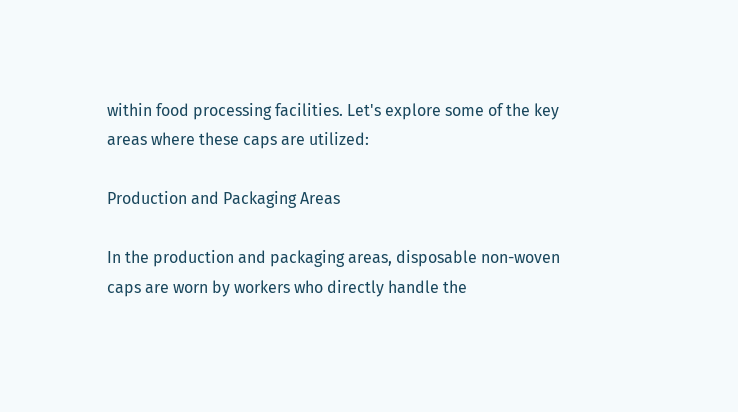within food processing facilities. Let's explore some of the key areas where these caps are utilized:

Production and Packaging Areas

In the production and packaging areas, disposable non-woven caps are worn by workers who directly handle the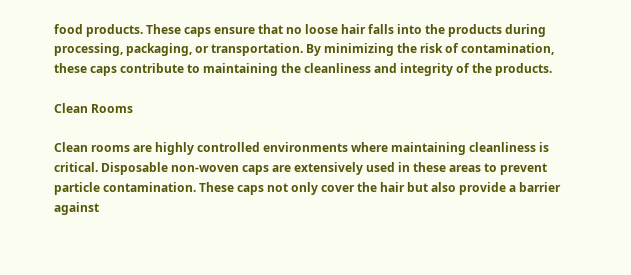food products. These caps ensure that no loose hair falls into the products during processing, packaging, or transportation. By minimizing the risk of contamination, these caps contribute to maintaining the cleanliness and integrity of the products.

Clean Rooms

Clean rooms are highly controlled environments where maintaining cleanliness is critical. Disposable non-woven caps are extensively used in these areas to prevent particle contamination. These caps not only cover the hair but also provide a barrier against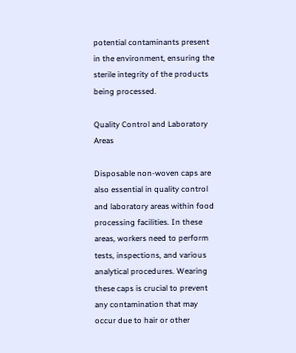potential contaminants present in the environment, ensuring the sterile integrity of the products being processed.

Quality Control and Laboratory Areas

Disposable non-woven caps are also essential in quality control and laboratory areas within food processing facilities. In these areas, workers need to perform tests, inspections, and various analytical procedures. Wearing these caps is crucial to prevent any contamination that may occur due to hair or other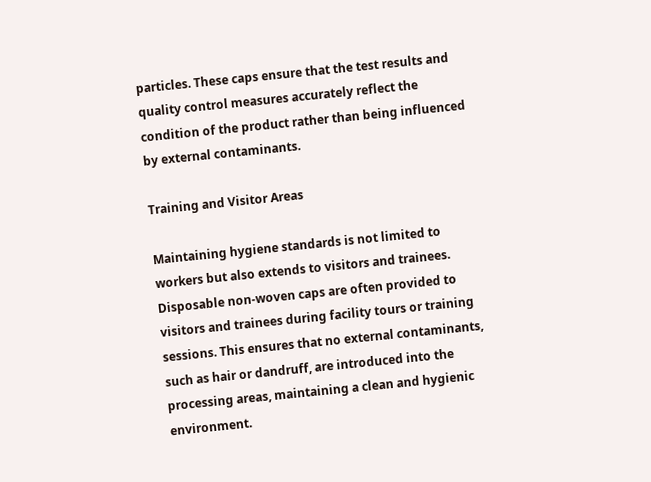particles. These caps ensure that the test results and quality control measures accurately reflect the condition of the product rather than being influenced by external contaminants.

Training and Visitor Areas

Maintaining hygiene standards is not limited to workers but also extends to visitors and trainees. Disposable non-woven caps are often provided to visitors and trainees during facility tours or training sessions. This ensures that no external contaminants, such as hair or dandruff, are introduced into the processing areas, maintaining a clean and hygienic environment.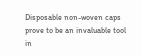Disposable non-woven caps prove to be an invaluable tool in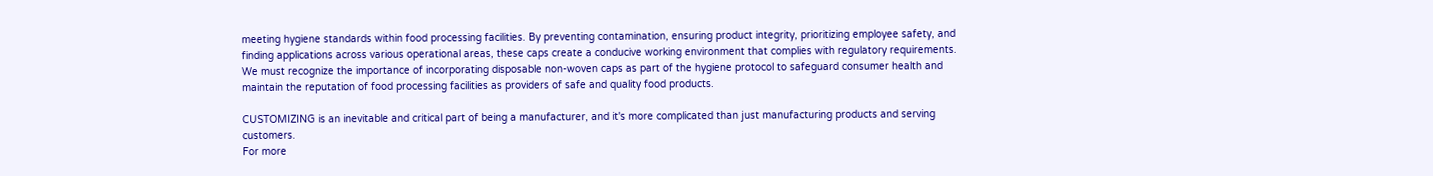meeting hygiene standards within food processing facilities. By preventing contamination, ensuring product integrity, prioritizing employee safety, and finding applications across various operational areas, these caps create a conducive working environment that complies with regulatory requirements. We must recognize the importance of incorporating disposable non-woven caps as part of the hygiene protocol to safeguard consumer health and maintain the reputation of food processing facilities as providers of safe and quality food products.

CUSTOMIZING is an inevitable and critical part of being a manufacturer, and it's more complicated than just manufacturing products and serving customers.
For more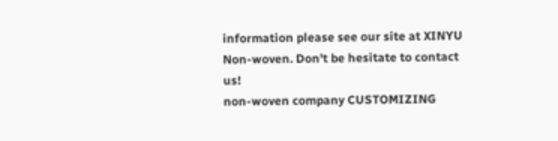information please see our site at XINYU Non-woven. Don't be hesitate to contact us!
non-woven company CUSTOMIZING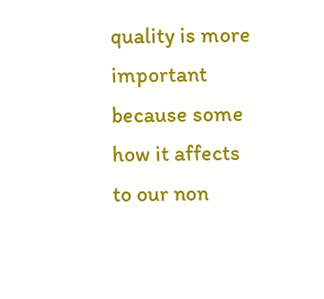quality is more important because some how it affects to our non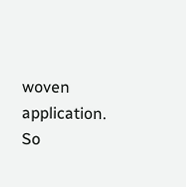woven application. So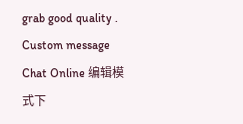grab good quality .
Custom message
Chat Online 编辑模式下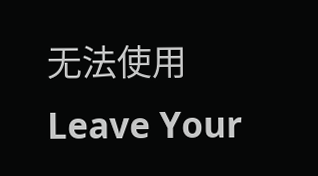无法使用
Leave Your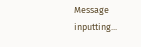Message inputting...